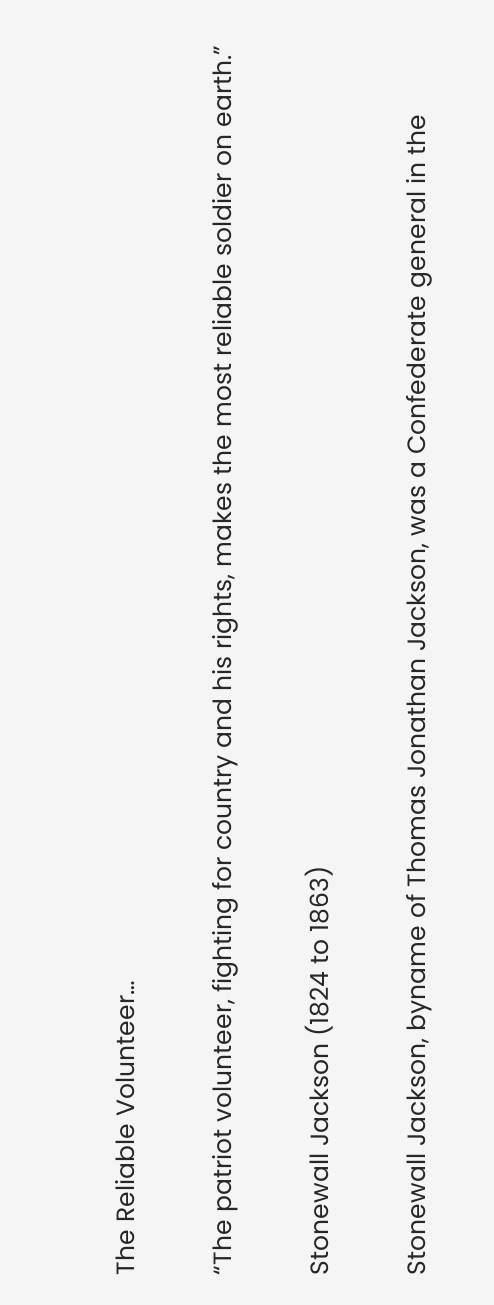The Reliable Volunteer…

“The patriot volunteer, fighting for country and his rights, makes the most reliable soldier on earth.”

Stonewall Jackson (1824 to 1863)

Stonewall Jackson, byname of Thomas Jonathan Jackson, was a Confederate general in the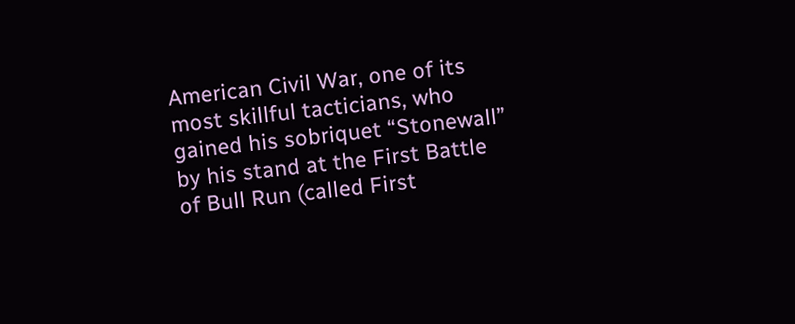American Civil War, one of its most skillful tacticians, who gained his sobriquet “Stonewall” by his stand at the First Battle of Bull Run (called First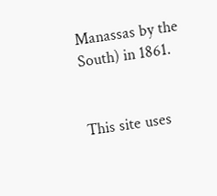Manassas by the South) in 1861.


This site uses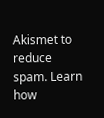Akismet to reduce spam. Learn how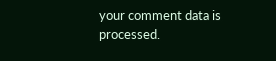your comment data is processed.